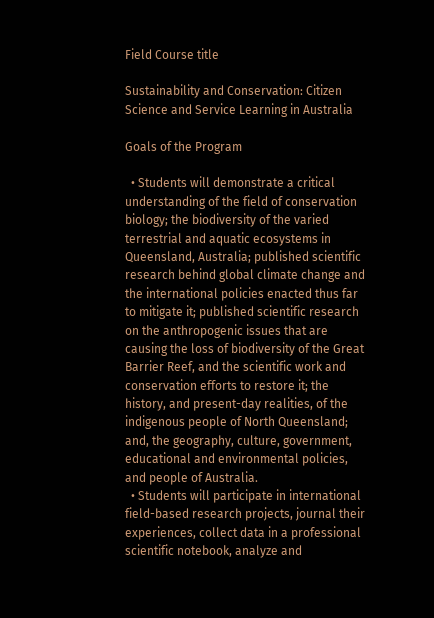Field Course title

Sustainability and Conservation: Citizen Science and Service Learning in Australia

Goals of the Program

  • Students will demonstrate a critical understanding of the field of conservation biology; the biodiversity of the varied terrestrial and aquatic ecosystems in Queensland, Australia; published scientific research behind global climate change and the international policies enacted thus far to mitigate it; published scientific research on the anthropogenic issues that are causing the loss of biodiversity of the Great Barrier Reef, and the scientific work and conservation efforts to restore it; the history, and present-day realities, of the indigenous people of North Queensland; and, the geography, culture, government, educational and environmental policies, and people of Australia.
  • Students will participate in international field-based research projects, journal their experiences, collect data in a professional scientific notebook, analyze and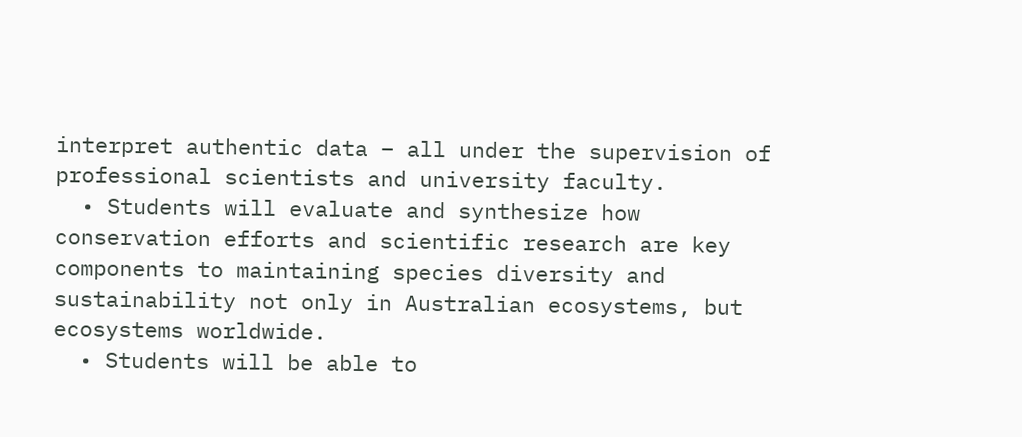interpret authentic data – all under the supervision of professional scientists and university faculty.
  • Students will evaluate and synthesize how conservation efforts and scientific research are key components to maintaining species diversity and sustainability not only in Australian ecosystems, but ecosystems worldwide.
  • Students will be able to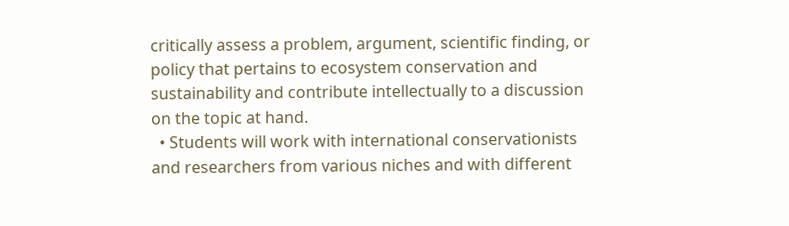critically assess a problem, argument, scientific finding, or policy that pertains to ecosystem conservation and sustainability and contribute intellectually to a discussion on the topic at hand.
  • Students will work with international conservationists and researchers from various niches and with different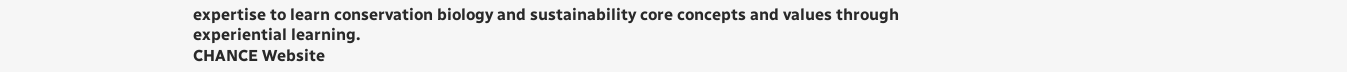expertise to learn conservation biology and sustainability core concepts and values through experiential learning.
CHANCE Website